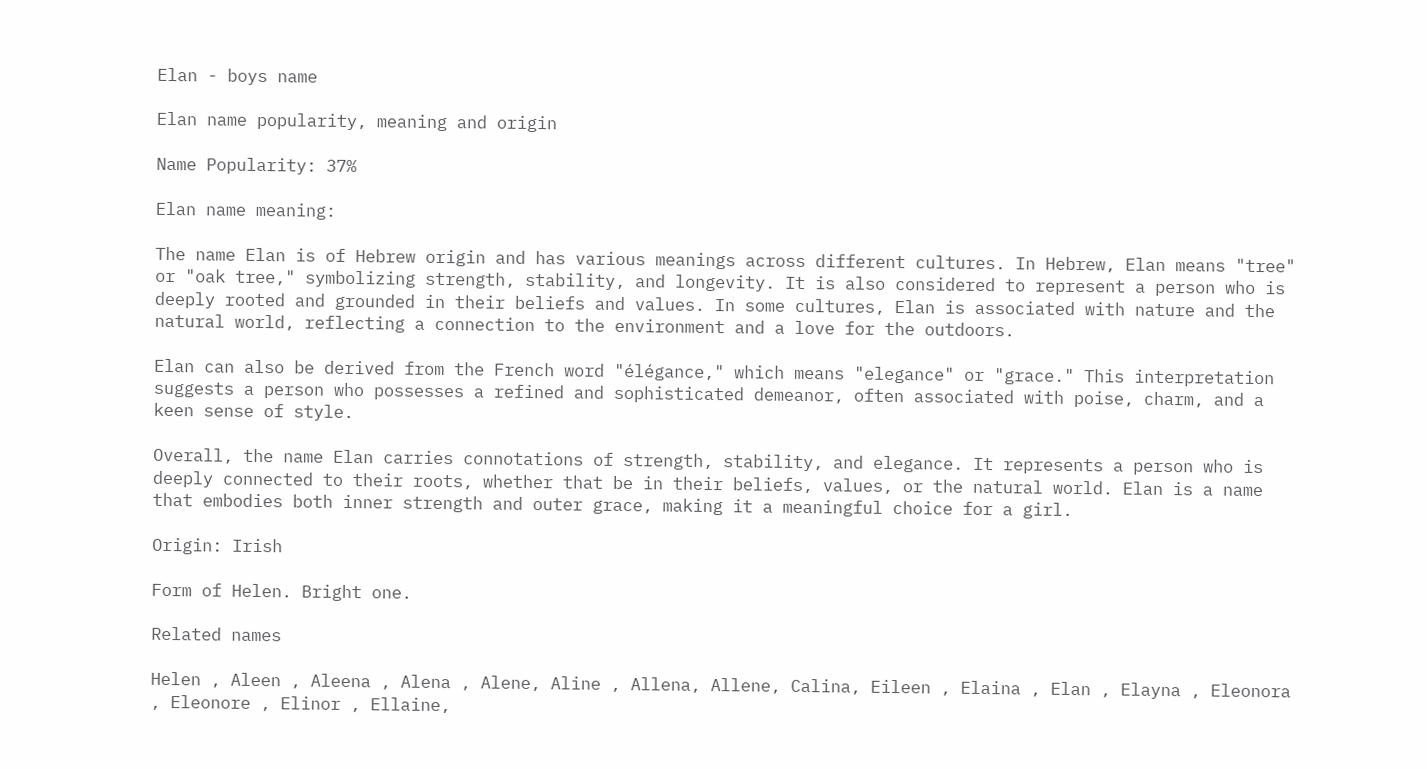Elan - boys name

Elan name popularity, meaning and origin

Name Popularity: 37%

Elan name meaning:

The name Elan is of Hebrew origin and has various meanings across different cultures. In Hebrew, Elan means "tree" or "oak tree," symbolizing strength, stability, and longevity. It is also considered to represent a person who is deeply rooted and grounded in their beliefs and values. In some cultures, Elan is associated with nature and the natural world, reflecting a connection to the environment and a love for the outdoors.

Elan can also be derived from the French word "élégance," which means "elegance" or "grace." This interpretation suggests a person who possesses a refined and sophisticated demeanor, often associated with poise, charm, and a keen sense of style.

Overall, the name Elan carries connotations of strength, stability, and elegance. It represents a person who is deeply connected to their roots, whether that be in their beliefs, values, or the natural world. Elan is a name that embodies both inner strength and outer grace, making it a meaningful choice for a girl.

Origin: Irish

Form of Helen. Bright one.

Related names

Helen , Aleen , Aleena , Alena , Alene, Aline , Allena, Allene, Calina, Eileen , Elaina , Elan , Elayna , Eleonora , Eleonore , Elinor , Ellaine,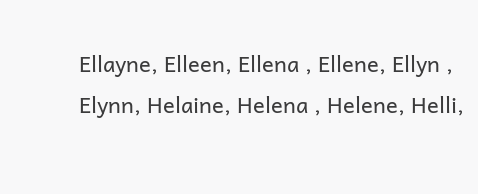Ellayne, Elleen, Ellena , Ellene, Ellyn , Elynn, Helaine, Helena , Helene, Helli,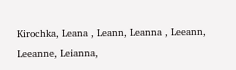Kirochka, Leana , Leann, Leanna , Leeann, Leeanne, Leianna,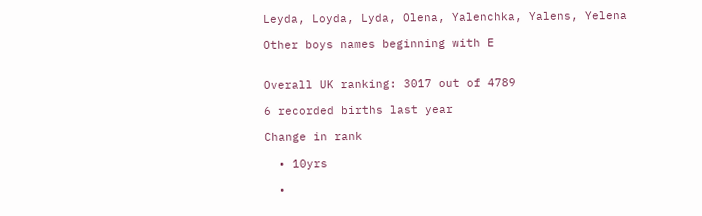Leyda, Loyda, Lyda, Olena, Yalenchka, Yalens, Yelena

Other boys names beginning with E


Overall UK ranking: 3017 out of 4789

6 recorded births last year

Change in rank

  • 10yrs

  •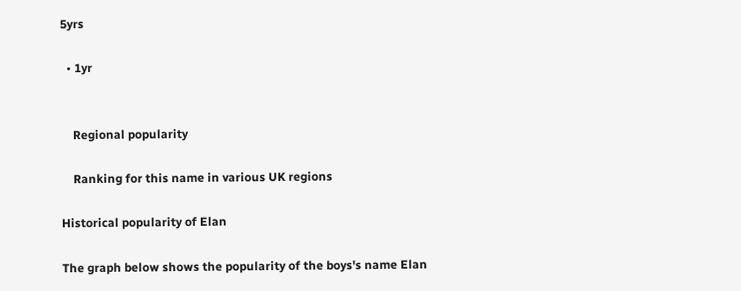5yrs

  • 1yr


    Regional popularity

    Ranking for this name in various UK regions

Historical popularity of Elan

The graph below shows the popularity of the boys's name Elan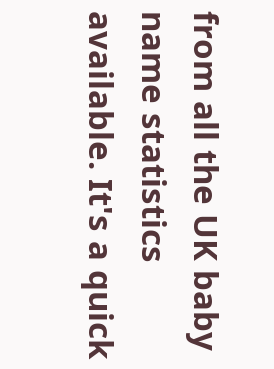from all the UK baby name statistics available. It's a quick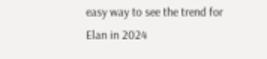easy way to see the trend for Elan in 2024